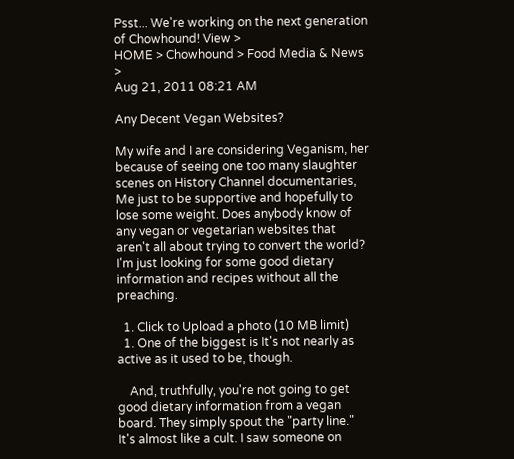Psst... We're working on the next generation of Chowhound! View >
HOME > Chowhound > Food Media & News >
Aug 21, 2011 08:21 AM

Any Decent Vegan Websites?

My wife and I are considering Veganism, her because of seeing one too many slaughter scenes on History Channel documentaries, Me just to be supportive and hopefully to lose some weight. Does anybody know of any vegan or vegetarian websites that aren't all about trying to convert the world? I'm just looking for some good dietary information and recipes without all the preaching.

  1. Click to Upload a photo (10 MB limit)
  1. One of the biggest is It's not nearly as active as it used to be, though.

    And, truthfully, you're not going to get good dietary information from a vegan board. They simply spout the "party line." It's almost like a cult. I saw someone on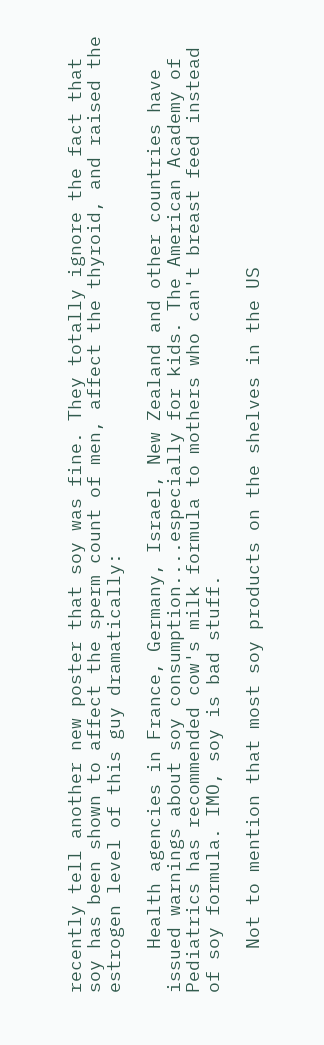recently tell another new poster that soy was fine. They totally ignore the fact that soy has been shown to affect the sperm count of men, affect the thyroid, and raised the estrogen level of this guy dramatically:

    Health agencies in France, Germany, Israel, New Zealand and other countries have issued warnings about soy consumption....especially for kids. The American Academy of Pediatrics has recommended cow's milk formula to mothers who can't breast feed instead of soy formula. IMO, soy is bad stuff.

    Not to mention that most soy products on the shelves in the US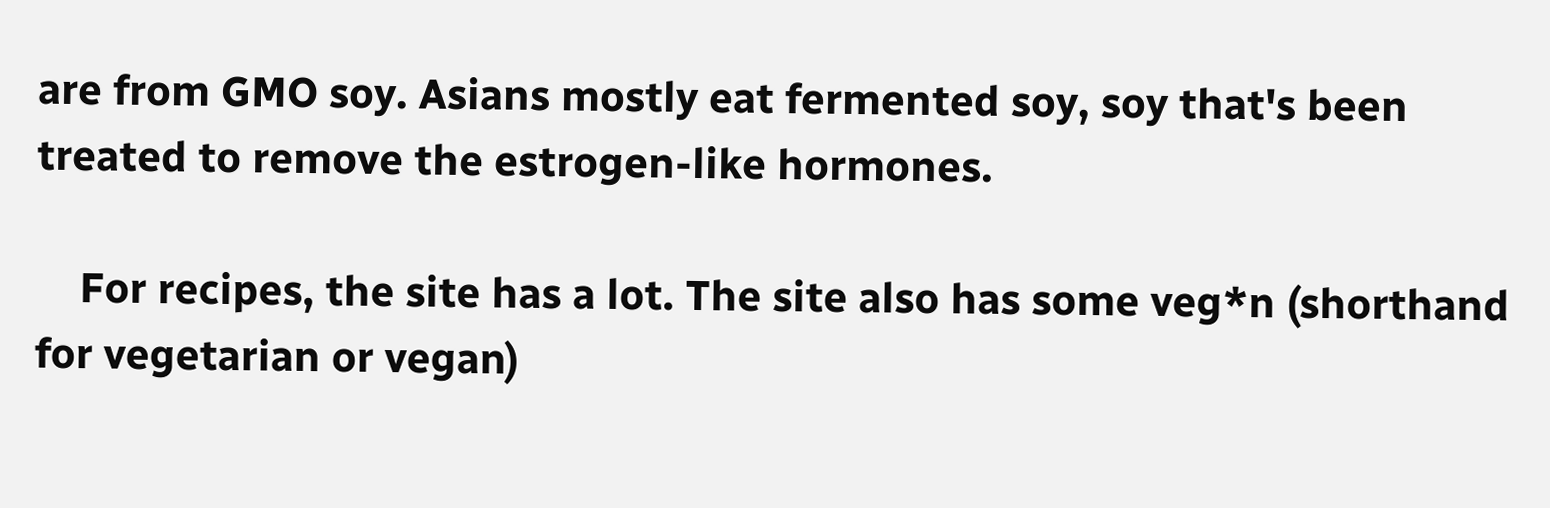are from GMO soy. Asians mostly eat fermented soy, soy that's been treated to remove the estrogen-like hormones.

    For recipes, the site has a lot. The site also has some veg*n (shorthand for vegetarian or vegan)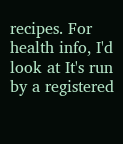recipes. For health info, I'd look at It's run by a registered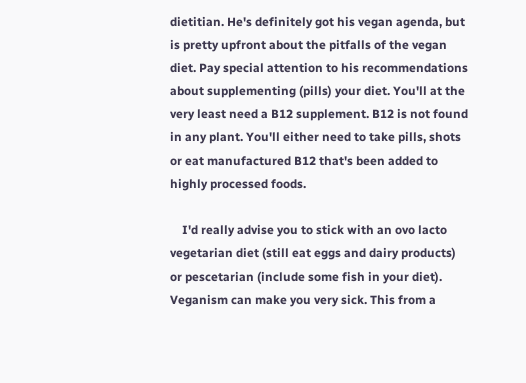dietitian. He's definitely got his vegan agenda, but is pretty upfront about the pitfalls of the vegan diet. Pay special attention to his recommendations about supplementing (pills) your diet. You'll at the very least need a B12 supplement. B12 is not found in any plant. You'll either need to take pills, shots or eat manufactured B12 that's been added to highly processed foods.

    I'd really advise you to stick with an ovo lacto vegetarian diet (still eat eggs and dairy products) or pescetarian (include some fish in your diet). Veganism can make you very sick. This from a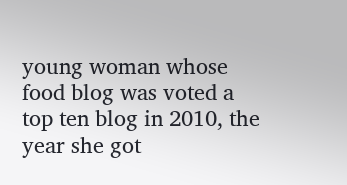young woman whose food blog was voted a top ten blog in 2010, the year she got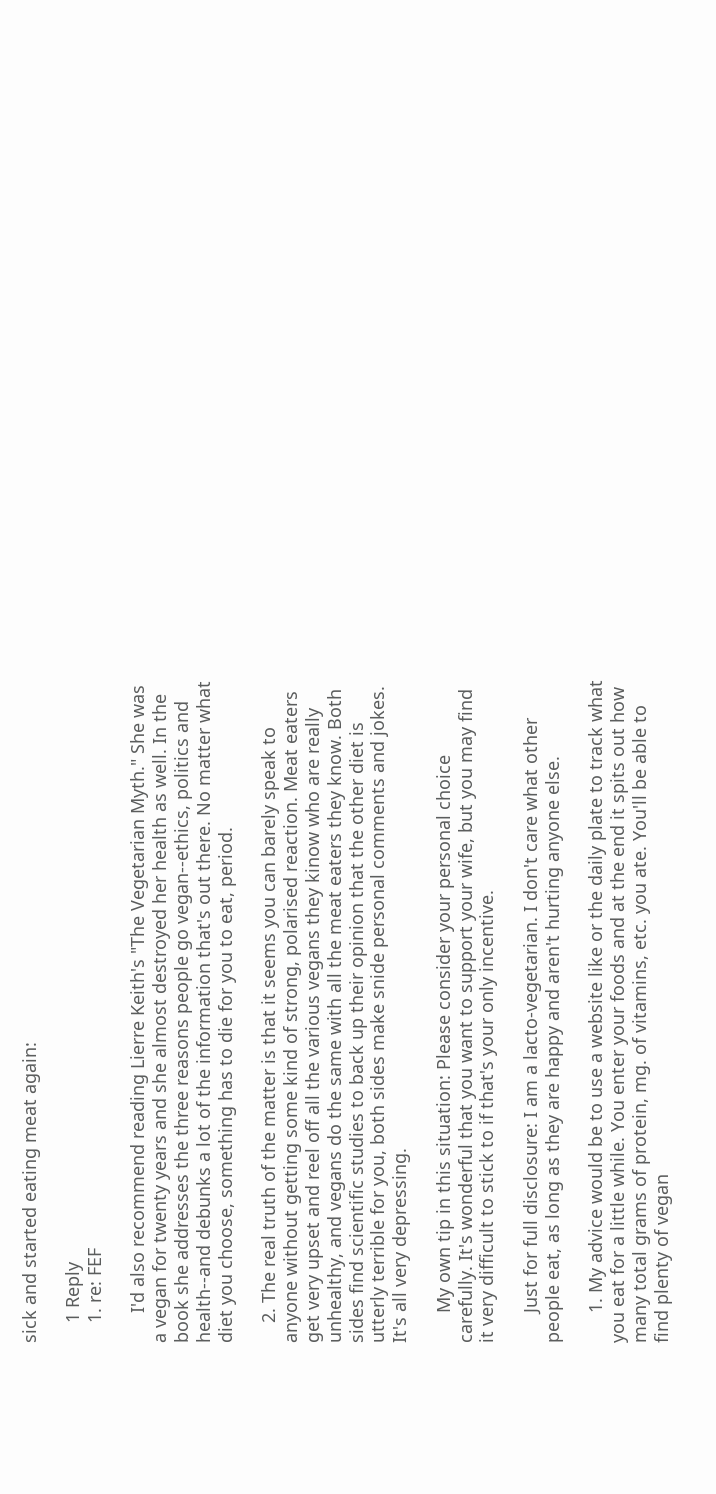sick and started eating meat again:

    1 Reply
    1. re: FEF

      I'd also recommend reading Lierre Keith's "The Vegetarian Myth." She was a vegan for twenty years and she almost destroyed her health as well. In the book she addresses the three reasons people go vegan--ethics, politics and health--and debunks a lot of the information that's out there. No matter what diet you choose, something has to die for you to eat, period.

    2. The real truth of the matter is that it seems you can barely speak to anyone without getting some kind of strong, polarised reaction. Meat eaters get very upset and reel off all the various vegans they kinow who are really unhealthy, and vegans do the same with all the meat eaters they know. Both sides find scientific studies to back up their opinion that the other diet is utterly terrible for you, both sides make snide personal comments and jokes. It's all very depressing.

      My own tip in this situation: Please consider your personal choice carefully. It's wonderful that you want to support your wife, but you may find it very difficult to stick to if that's your only incentive.

      Just for full disclosure: I am a lacto-vegetarian. I don't care what other people eat, as long as they are happy and aren't hurting anyone else.

      1. My advice would be to use a website like or the daily plate to track what you eat for a little while. You enter your foods and at the end it spits out how many total grams of protein, mg. of vitamins, etc. you ate. You'll be able to find plenty of vegan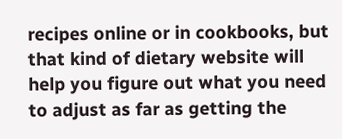recipes online or in cookbooks, but that kind of dietary website will help you figure out what you need to adjust as far as getting the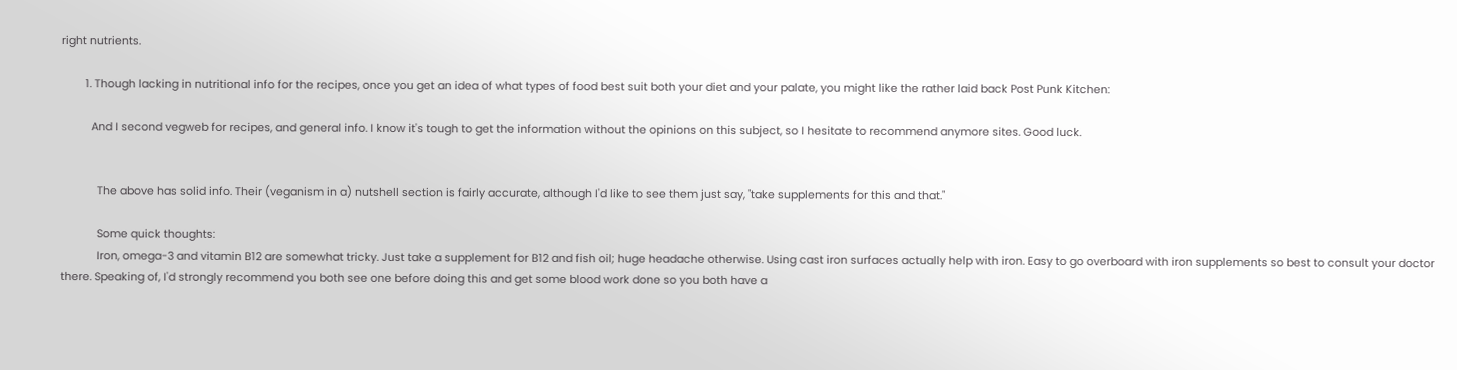right nutrients.

        1. Though lacking in nutritional info for the recipes, once you get an idea of what types of food best suit both your diet and your palate, you might like the rather laid back Post Punk Kitchen:

          And I second vegweb for recipes, and general info. I know it's tough to get the information without the opinions on this subject, so I hesitate to recommend anymore sites. Good luck.


            The above has solid info. Their (veganism in a) nutshell section is fairly accurate, although I'd like to see them just say, "take supplements for this and that."

            Some quick thoughts:
            Iron, omega-3 and vitamin B12 are somewhat tricky. Just take a supplement for B12 and fish oil; huge headache otherwise. Using cast iron surfaces actually help with iron. Easy to go overboard with iron supplements so best to consult your doctor there. Speaking of, I'd strongly recommend you both see one before doing this and get some blood work done so you both have a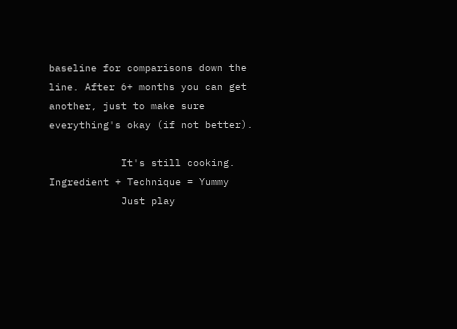baseline for comparisons down the line. After 6+ months you can get another, just to make sure everything's okay (if not better).

            It's still cooking. Ingredient + Technique = Yummy
            Just play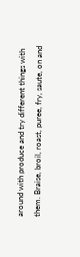around with produce and try different things with them. Braise, broil, roast, puree, fry, saute, on and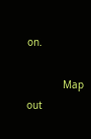on.

            Map out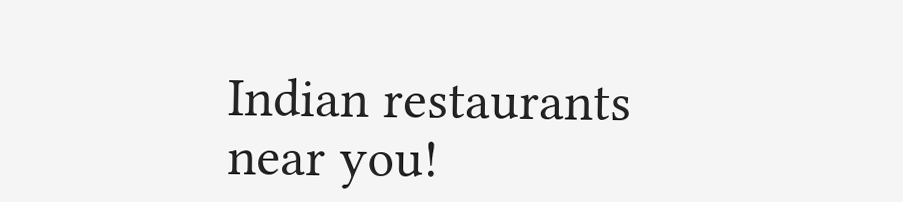Indian restaurants near you!